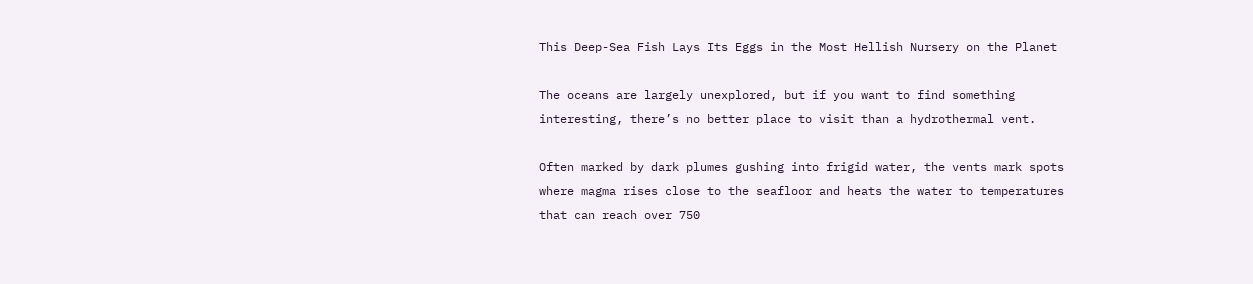This Deep-Sea Fish Lays Its Eggs in the Most Hellish Nursery on the Planet

The oceans are largely unexplored, but if you want to find something interesting, there’s no better place to visit than a hydrothermal vent.

Often marked by dark plumes gushing into frigid water, the vents mark spots where magma rises close to the seafloor and heats the water to temperatures that can reach over 750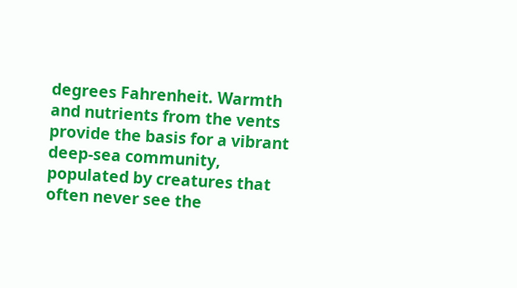degrees Fahrenheit. Warmth and nutrients from the vents provide the basis for a vibrant deep-sea community, populated by creatures that often never see the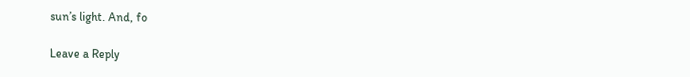sun’s light. And, fo

Leave a Reply